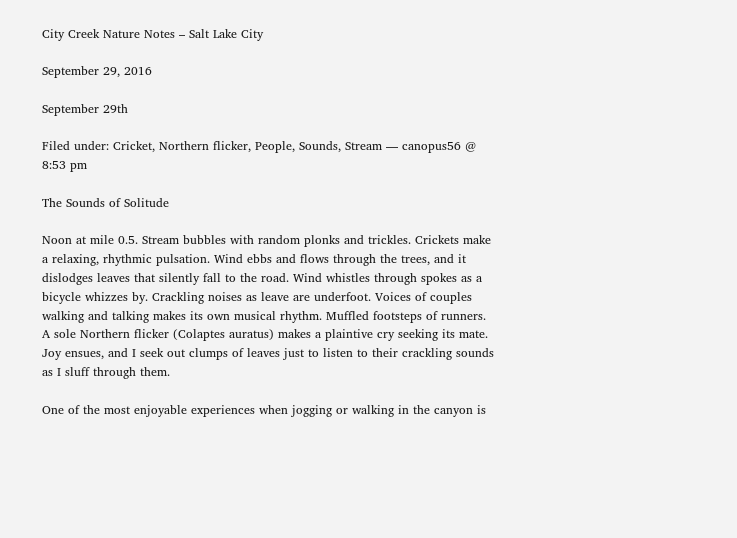City Creek Nature Notes – Salt Lake City

September 29, 2016

September 29th

Filed under: Cricket, Northern flicker, People, Sounds, Stream — canopus56 @ 8:53 pm

The Sounds of Solitude

Noon at mile 0.5. Stream bubbles with random plonks and trickles. Crickets make a relaxing, rhythmic pulsation. Wind ebbs and flows through the trees, and it dislodges leaves that silently fall to the road. Wind whistles through spokes as a bicycle whizzes by. Crackling noises as leave are underfoot. Voices of couples walking and talking makes its own musical rhythm. Muffled footsteps of runners. A sole Northern flicker (Colaptes auratus) makes a plaintive cry seeking its mate. Joy ensues, and I seek out clumps of leaves just to listen to their crackling sounds as I sluff through them.

One of the most enjoyable experiences when jogging or walking in the canyon is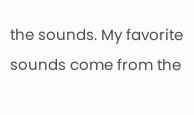the sounds. My favorite sounds come from the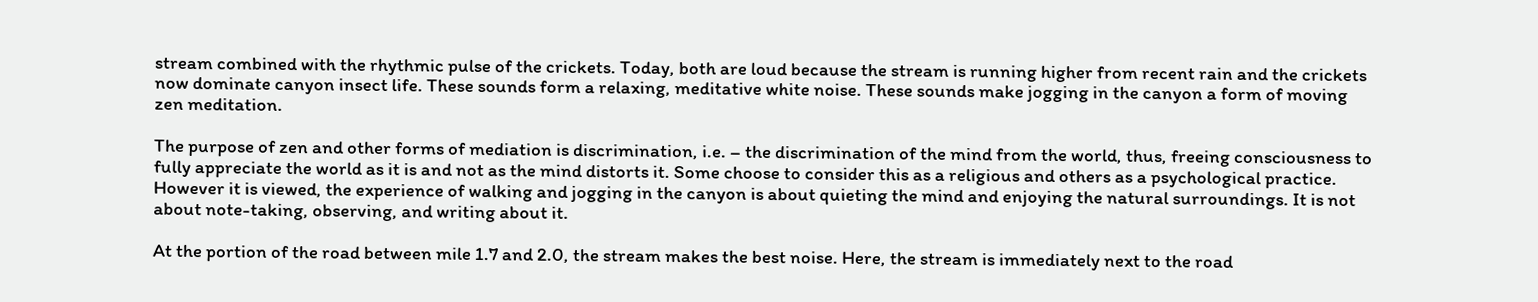stream combined with the rhythmic pulse of the crickets. Today, both are loud because the stream is running higher from recent rain and the crickets now dominate canyon insect life. These sounds form a relaxing, meditative white noise. These sounds make jogging in the canyon a form of moving zen meditation.

The purpose of zen and other forms of mediation is discrimination, i.e. – the discrimination of the mind from the world, thus, freeing consciousness to fully appreciate the world as it is and not as the mind distorts it. Some choose to consider this as a religious and others as a psychological practice. However it is viewed, the experience of walking and jogging in the canyon is about quieting the mind and enjoying the natural surroundings. It is not about note-taking, observing, and writing about it.

At the portion of the road between mile 1.7 and 2.0, the stream makes the best noise. Here, the stream is immediately next to the road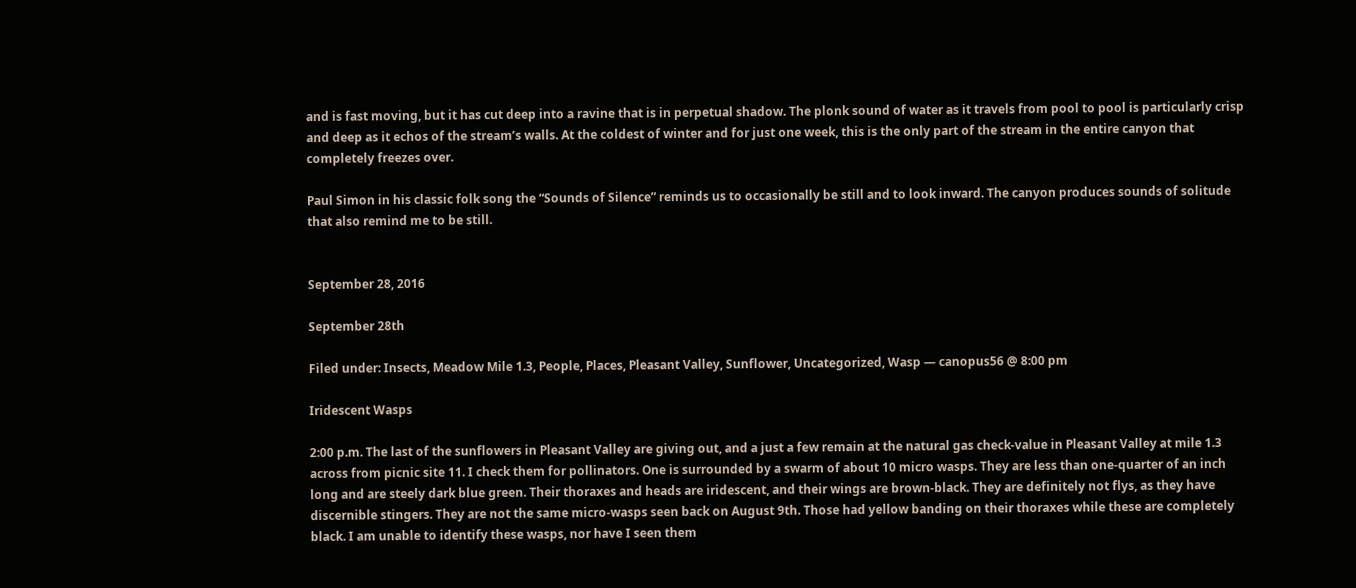and is fast moving, but it has cut deep into a ravine that is in perpetual shadow. The plonk sound of water as it travels from pool to pool is particularly crisp and deep as it echos of the stream’s walls. At the coldest of winter and for just one week, this is the only part of the stream in the entire canyon that completely freezes over.

Paul Simon in his classic folk song the “Sounds of Silence” reminds us to occasionally be still and to look inward. The canyon produces sounds of solitude that also remind me to be still.


September 28, 2016

September 28th

Filed under: Insects, Meadow Mile 1.3, People, Places, Pleasant Valley, Sunflower, Uncategorized, Wasp — canopus56 @ 8:00 pm

Iridescent Wasps

2:00 p.m. The last of the sunflowers in Pleasant Valley are giving out, and a just a few remain at the natural gas check-value in Pleasant Valley at mile 1.3 across from picnic site 11. I check them for pollinators. One is surrounded by a swarm of about 10 micro wasps. They are less than one-quarter of an inch long and are steely dark blue green. Their thoraxes and heads are iridescent, and their wings are brown-black. They are definitely not flys, as they have discernible stingers. They are not the same micro-wasps seen back on August 9th. Those had yellow banding on their thoraxes while these are completely black. I am unable to identify these wasps, nor have I seen them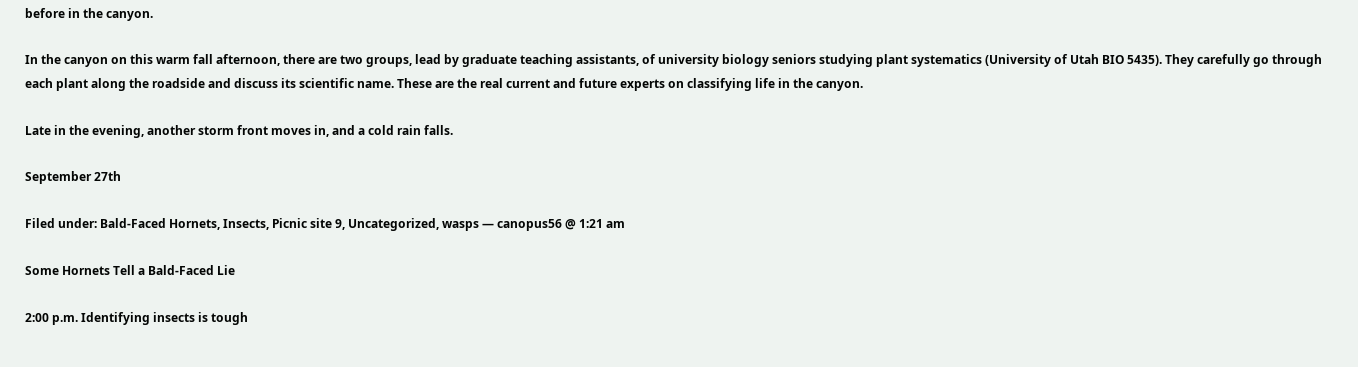before in the canyon.

In the canyon on this warm fall afternoon, there are two groups, lead by graduate teaching assistants, of university biology seniors studying plant systematics (University of Utah BIO 5435). They carefully go through each plant along the roadside and discuss its scientific name. These are the real current and future experts on classifying life in the canyon.

Late in the evening, another storm front moves in, and a cold rain falls.

September 27th

Filed under: Bald-Faced Hornets, Insects, Picnic site 9, Uncategorized, wasps — canopus56 @ 1:21 am

Some Hornets Tell a Bald-Faced Lie

2:00 p.m. Identifying insects is tough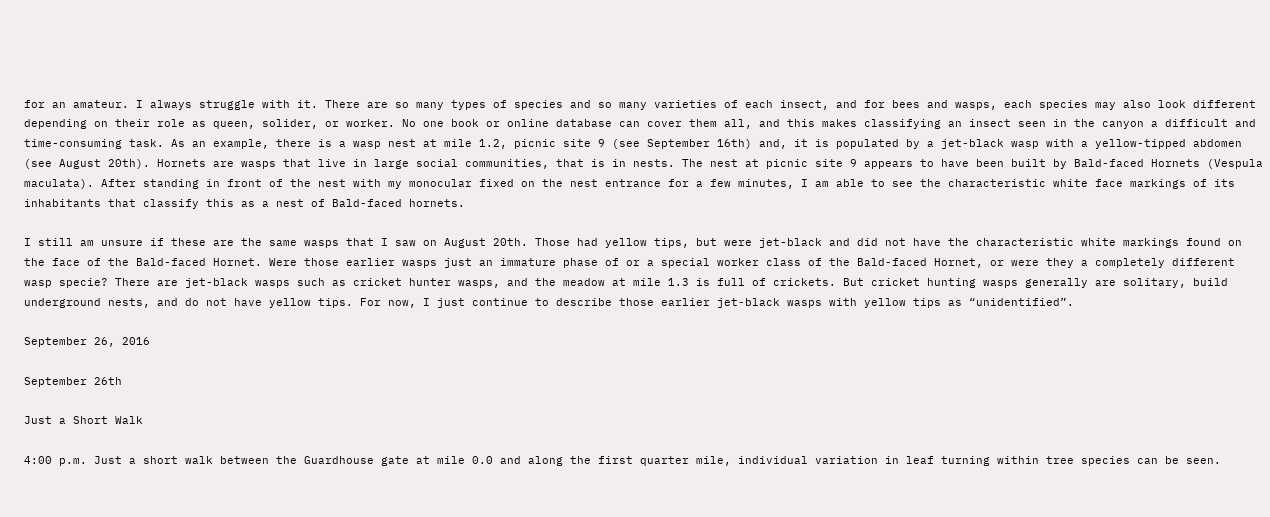for an amateur. I always struggle with it. There are so many types of species and so many varieties of each insect, and for bees and wasps, each species may also look different depending on their role as queen, solider, or worker. No one book or online database can cover them all, and this makes classifying an insect seen in the canyon a difficult and time-consuming task. As an example, there is a wasp nest at mile 1.2, picnic site 9 (see September 16th) and, it is populated by a jet-black wasp with a yellow-tipped abdomen (see August 20th). Hornets are wasps that live in large social communities, that is in nests. The nest at picnic site 9 appears to have been built by Bald-faced Hornets (Vespula maculata). After standing in front of the nest with my monocular fixed on the nest entrance for a few minutes, I am able to see the characteristic white face markings of its inhabitants that classify this as a nest of Bald-faced hornets.

I still am unsure if these are the same wasps that I saw on August 20th. Those had yellow tips, but were jet-black and did not have the characteristic white markings found on the face of the Bald-faced Hornet. Were those earlier wasps just an immature phase of or a special worker class of the Bald-faced Hornet, or were they a completely different wasp specie? There are jet-black wasps such as cricket hunter wasps, and the meadow at mile 1.3 is full of crickets. But cricket hunting wasps generally are solitary, build underground nests, and do not have yellow tips. For now, I just continue to describe those earlier jet-black wasps with yellow tips as “unidentified”.

September 26, 2016

September 26th

Just a Short Walk

4:00 p.m. Just a short walk between the Guardhouse gate at mile 0.0 and along the first quarter mile, individual variation in leaf turning within tree species can be seen.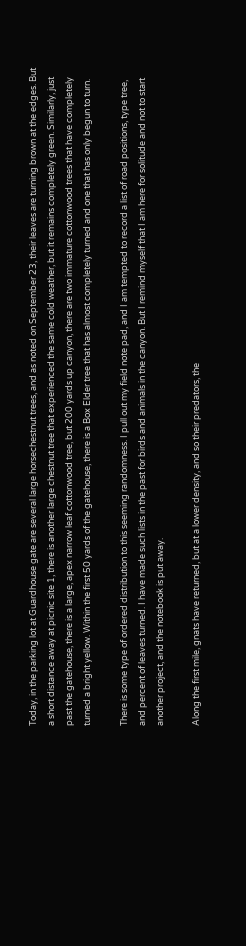Today, in the parking lot at Guardhouse gate are several large horsechestnut trees, and as noted on September 23, their leaves are turning brown at the edges. But a short distance away at picnic site 1, there is another large chestnut tree that experienced the same cold weather, but it remains completely green. Similarly, just past the gatehouse, there is a large, apex narrow leaf cottonwood tree, but 200 yards up canyon, there are two immature cottonwood trees that have completely turned a bright yellow. Within the first 50 yards of the gatehouse, there is a Box Elder tree that has almost completely turned and one that has only begun to turn.

There is some type of ordered distribution to this seeming randomness. I pull out my field note pad, and I am tempted to record a list of road positions, type tree, and percent of leaves turned. I have made such lists in the past for birds and animals in the canyon. But I remind myself that I am here for solitude and not to start another project, and the notebook is put away.

Along the first mile, gnats have returned, but at a lower density, and so their predators, the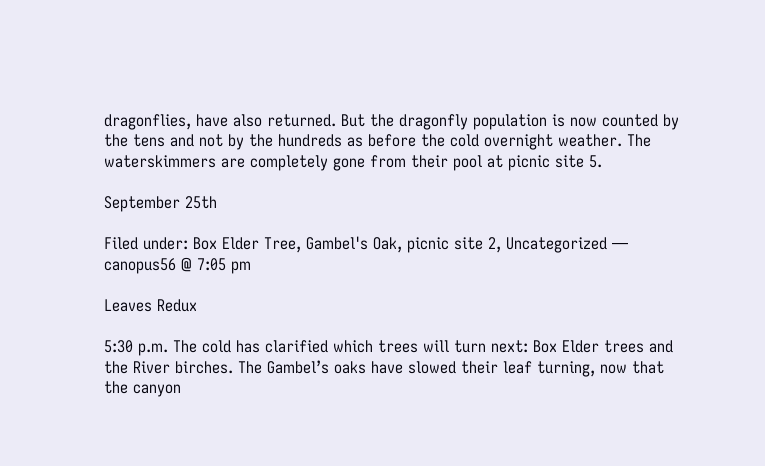dragonflies, have also returned. But the dragonfly population is now counted by the tens and not by the hundreds as before the cold overnight weather. The waterskimmers are completely gone from their pool at picnic site 5.

September 25th

Filed under: Box Elder Tree, Gambel's Oak, picnic site 2, Uncategorized — canopus56 @ 7:05 pm

Leaves Redux

5:30 p.m. The cold has clarified which trees will turn next: Box Elder trees and the River birches. The Gambel’s oaks have slowed their leaf turning, now that the canyon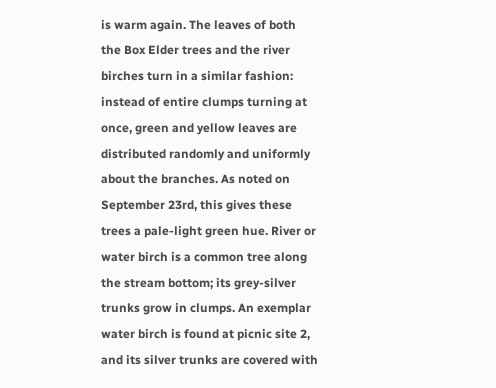is warm again. The leaves of both the Box Elder trees and the river birches turn in a similar fashion: instead of entire clumps turning at once, green and yellow leaves are distributed randomly and uniformly about the branches. As noted on September 23rd, this gives these trees a pale-light green hue. River or water birch is a common tree along the stream bottom; its grey-silver trunks grow in clumps. An exemplar water birch is found at picnic site 2, and its silver trunks are covered with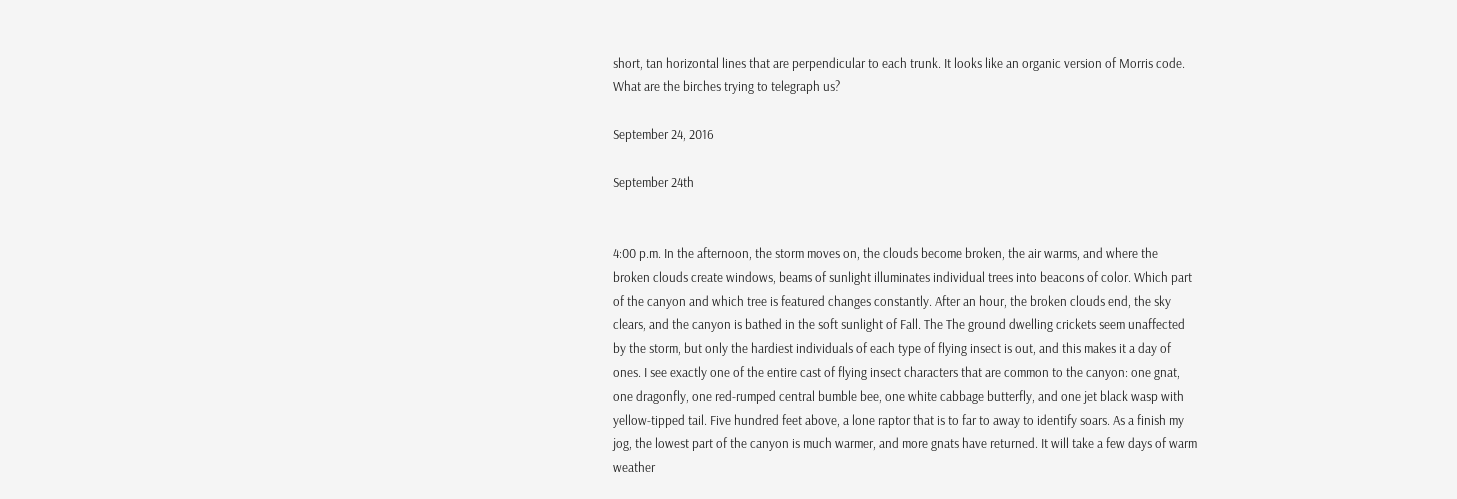short, tan horizontal lines that are perpendicular to each trunk. It looks like an organic version of Morris code. What are the birches trying to telegraph us?

September 24, 2016

September 24th


4:00 p.m. In the afternoon, the storm moves on, the clouds become broken, the air warms, and where the broken clouds create windows, beams of sunlight illuminates individual trees into beacons of color. Which part of the canyon and which tree is featured changes constantly. After an hour, the broken clouds end, the sky clears, and the canyon is bathed in the soft sunlight of Fall. The The ground dwelling crickets seem unaffected by the storm, but only the hardiest individuals of each type of flying insect is out, and this makes it a day of ones. I see exactly one of the entire cast of flying insect characters that are common to the canyon: one gnat, one dragonfly, one red-rumped central bumble bee, one white cabbage butterfly, and one jet black wasp with yellow-tipped tail. Five hundred feet above, a lone raptor that is to far to away to identify soars. As a finish my jog, the lowest part of the canyon is much warmer, and more gnats have returned. It will take a few days of warm weather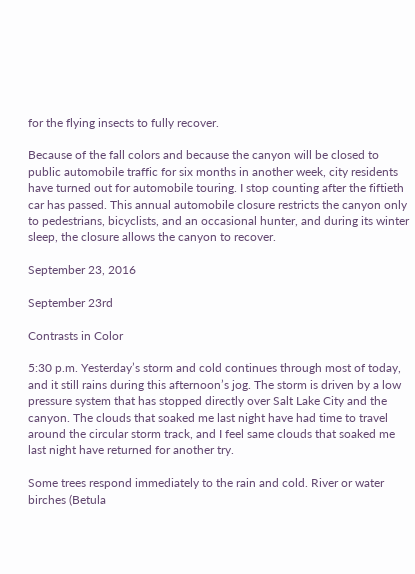for the flying insects to fully recover.

Because of the fall colors and because the canyon will be closed to public automobile traffic for six months in another week, city residents have turned out for automobile touring. I stop counting after the fiftieth car has passed. This annual automobile closure restricts the canyon only to pedestrians, bicyclists, and an occasional hunter, and during its winter sleep, the closure allows the canyon to recover.

September 23, 2016

September 23rd

Contrasts in Color

5:30 p.m. Yesterday’s storm and cold continues through most of today, and it still rains during this afternoon’s jog. The storm is driven by a low pressure system that has stopped directly over Salt Lake City and the canyon. The clouds that soaked me last night have had time to travel around the circular storm track, and I feel same clouds that soaked me last night have returned for another try.

Some trees respond immediately to the rain and cold. River or water birches (Betula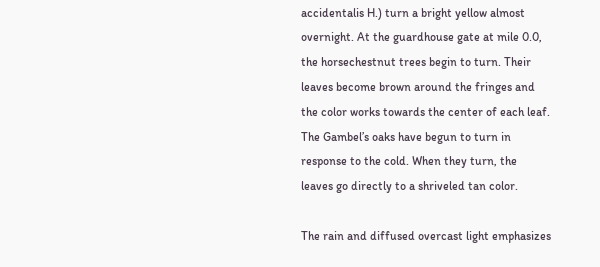accidentalis H.) turn a bright yellow almost overnight. At the guardhouse gate at mile 0.0, the horsechestnut trees begin to turn. Their leaves become brown around the fringes and the color works towards the center of each leaf. The Gambel’s oaks have begun to turn in response to the cold. When they turn, the leaves go directly to a shriveled tan color.

The rain and diffused overcast light emphasizes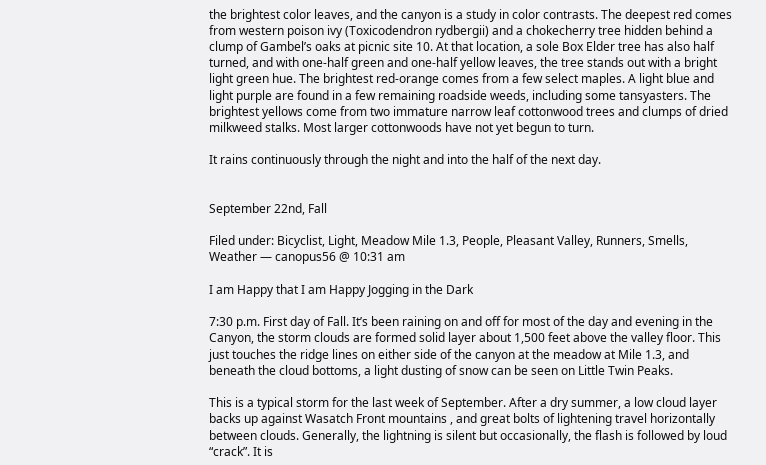the brightest color leaves, and the canyon is a study in color contrasts. The deepest red comes from western poison ivy (Toxicodendron rydbergii) and a chokecherry tree hidden behind a clump of Gambel’s oaks at picnic site 10. At that location, a sole Box Elder tree has also half turned, and with one-half green and one-half yellow leaves, the tree stands out with a bright light green hue. The brightest red-orange comes from a few select maples. A light blue and light purple are found in a few remaining roadside weeds, including some tansyasters. The brightest yellows come from two immature narrow leaf cottonwood trees and clumps of dried milkweed stalks. Most larger cottonwoods have not yet begun to turn.

It rains continuously through the night and into the half of the next day.


September 22nd, Fall

Filed under: Bicyclist, Light, Meadow Mile 1.3, People, Pleasant Valley, Runners, Smells, Weather — canopus56 @ 10:31 am

I am Happy that I am Happy Jogging in the Dark

7:30 p.m. First day of Fall. It’s been raining on and off for most of the day and evening in the Canyon, the storm clouds are formed solid layer about 1,500 feet above the valley floor. This just touches the ridge lines on either side of the canyon at the meadow at Mile 1.3, and beneath the cloud bottoms, a light dusting of snow can be seen on Little Twin Peaks.

This is a typical storm for the last week of September. After a dry summer, a low cloud layer backs up against Wasatch Front mountains , and great bolts of lightening travel horizontally between clouds. Generally, the lightning is silent but occasionally, the flash is followed by loud “crack”. It is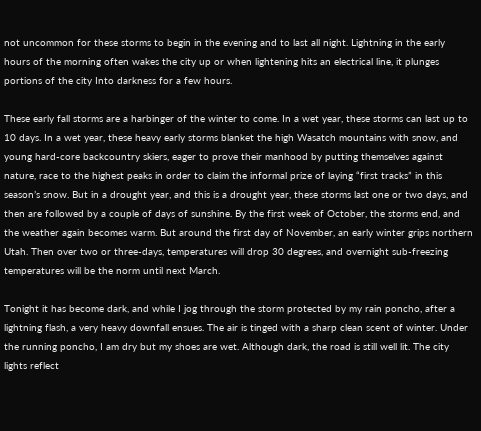not uncommon for these storms to begin in the evening and to last all night. Lightning in the early hours of the morning often wakes the city up or when lightening hits an electrical line, it plunges portions of the city Into darkness for a few hours.

These early fall storms are a harbinger of the winter to come. In a wet year, these storms can last up to 10 days. In a wet year, these heavy early storms blanket the high Wasatch mountains with snow, and young hard-core backcountry skiers, eager to prove their manhood by putting themselves against nature, race to the highest peaks in order to claim the informal prize of laying “first tracks” in this season’s snow. But in a drought year, and this is a drought year, these storms last one or two days, and then are followed by a couple of days of sunshine. By the first week of October, the storms end, and the weather again becomes warm. But around the first day of November, an early winter grips northern Utah. Then over two or three-days, temperatures will drop 30 degrees, and overnight sub-freezing temperatures will be the norm until next March.

Tonight it has become dark, and while I jog through the storm protected by my rain poncho, after a lightning flash, a very heavy downfall ensues. The air is tinged with a sharp clean scent of winter. Under the running poncho, I am dry but my shoes are wet. Although dark, the road is still well lit. The city lights reflect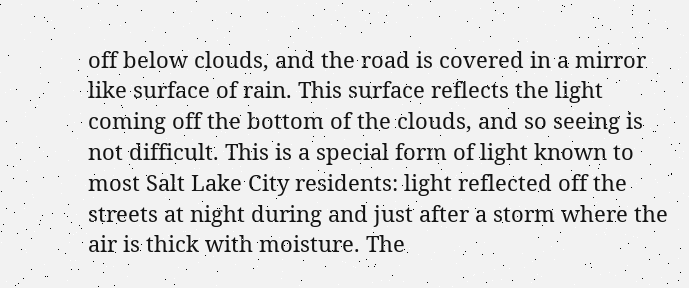off below clouds, and the road is covered in a mirror like surface of rain. This surface reflects the light coming off the bottom of the clouds, and so seeing is not difficult. This is a special form of light known to most Salt Lake City residents: light reflected off the streets at night during and just after a storm where the air is thick with moisture. The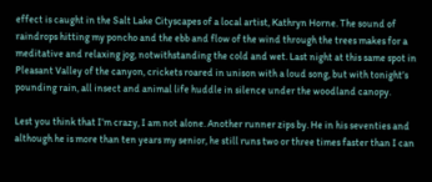effect is caught in the Salt Lake Cityscapes of a local artist, Kathryn Horne. The sound of raindrops hitting my poncho and the ebb and flow of the wind through the trees makes for a meditative and relaxing jog, notwithstanding the cold and wet. Last night at this same spot in Pleasant Valley of the canyon, crickets roared in unison with a loud song, but with tonight’s pounding rain, all insect and animal life huddle in silence under the woodland canopy.

Lest you think that I’m crazy, I am not alone. Another runner zips by. He in his seventies and although he is more than ten years my senior, he still runs two or three times faster than I can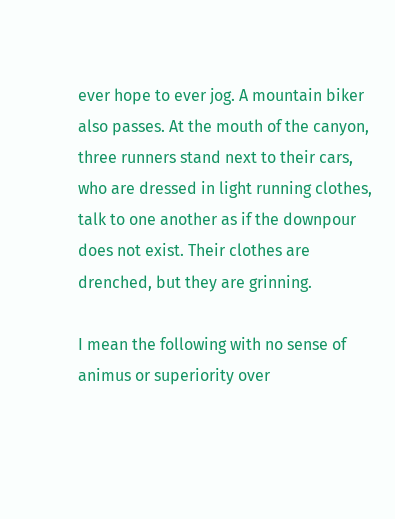ever hope to ever jog. A mountain biker also passes. At the mouth of the canyon, three runners stand next to their cars, who are dressed in light running clothes, talk to one another as if the downpour does not exist. Their clothes are drenched, but they are grinning.

I mean the following with no sense of animus or superiority over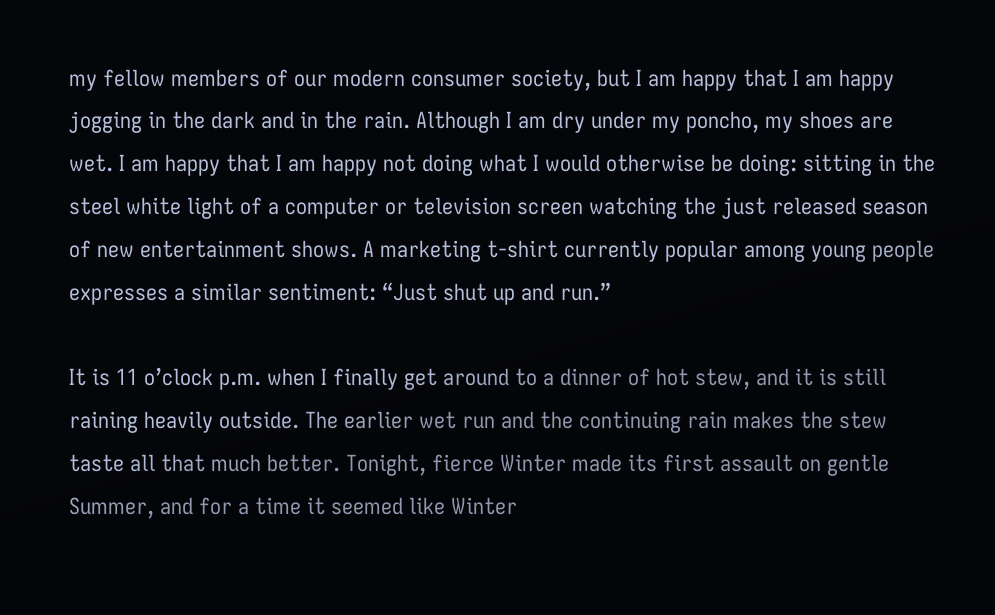my fellow members of our modern consumer society, but I am happy that I am happy jogging in the dark and in the rain. Although I am dry under my poncho, my shoes are wet. I am happy that I am happy not doing what I would otherwise be doing: sitting in the steel white light of a computer or television screen watching the just released season of new entertainment shows. A marketing t-shirt currently popular among young people expresses a similar sentiment: “Just shut up and run.”

It is 11 o’clock p.m. when I finally get around to a dinner of hot stew, and it is still raining heavily outside. The earlier wet run and the continuing rain makes the stew taste all that much better. Tonight, fierce Winter made its first assault on gentle Summer, and for a time it seemed like Winter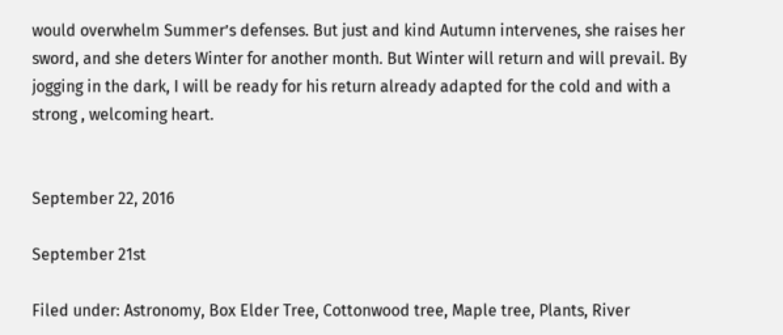would overwhelm Summer’s defenses. But just and kind Autumn intervenes, she raises her sword, and she deters Winter for another month. But Winter will return and will prevail. By jogging in the dark, I will be ready for his return already adapted for the cold and with a strong , welcoming heart.


September 22, 2016

September 21st

Filed under: Astronomy, Box Elder Tree, Cottonwood tree, Maple tree, Plants, River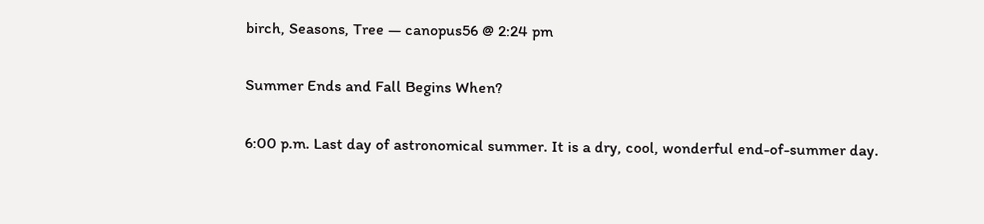birch, Seasons, Tree — canopus56 @ 2:24 pm

Summer Ends and Fall Begins When?

6:00 p.m. Last day of astronomical summer. It is a dry, cool, wonderful end-of-summer day.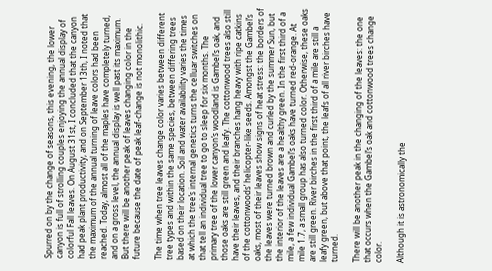Spurred on by the change of seasons, this evening, the lower canyon is full of strolling couples enjoying the annual display of colorful Fall leaves. On August 31st, I concluded that the canyon had peak plant productivity, and on September 13th, I noted that the maximum of the annual turning of leave colors had been reached. Today, almost all of the maples have completely turned, and on a gross level, the annual display is well past its maximum. But there will be another peak of leaves changing color in the future because the date of peak leaf-change is not monolithic.

The time when tree leaves change color varies between different tree types and within the same species, between differing trees based on their location. Soil and water availability varies the times at which the tree’s internal genetics turns the celluar switches on that tell an individual tree to go to sleep for six months. The primary tree of the lower canyon’s woodland is Gambel’s oak, and those oaks are still green and leafy. The cottonwood trees also still have their leaves, and their branches hang heavy with ripe catkins of the cottonwoods’ helicopter-like seeds. Amongst the Gambel’s oaks, most of their leaves show signs of heat stress: the borders of the leaves were turned brown and curled by the summer Sun, but the interior of the leaves are a healthy green. In the first third of a mile, a few individual Gambel’s oaks have turned red-orange. At mile 1.7, a small group has also turned color. Otherwise, these oaks are still green. River birches in the first third of a mile are still a leafy green, but above that point, the leafs of all river birches have turned.

There will be another peak in the changing of the leaves: the one that occurs when the Gambel’s oak and cottonwood trees change color.

Although it is astronomically the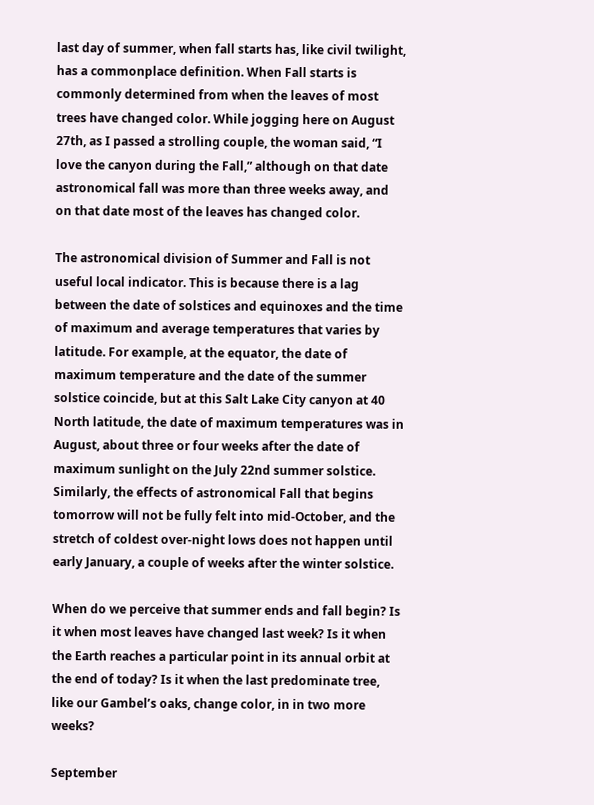last day of summer, when fall starts has, like civil twilight, has a commonplace definition. When Fall starts is commonly determined from when the leaves of most trees have changed color. While jogging here on August 27th, as I passed a strolling couple, the woman said, “I love the canyon during the Fall,” although on that date astronomical fall was more than three weeks away, and on that date most of the leaves has changed color.

The astronomical division of Summer and Fall is not useful local indicator. This is because there is a lag between the date of solstices and equinoxes and the time of maximum and average temperatures that varies by latitude. For example, at the equator, the date of maximum temperature and the date of the summer solstice coincide, but at this Salt Lake City canyon at 40 North latitude, the date of maximum temperatures was in August, about three or four weeks after the date of maximum sunlight on the July 22nd summer solstice. Similarly, the effects of astronomical Fall that begins tomorrow will not be fully felt into mid-October, and the stretch of coldest over-night lows does not happen until early January, a couple of weeks after the winter solstice.

When do we perceive that summer ends and fall begin? Is it when most leaves have changed last week? Is it when the Earth reaches a particular point in its annual orbit at the end of today? Is it when the last predominate tree, like our Gambel’s oaks, change color, in in two more weeks?

September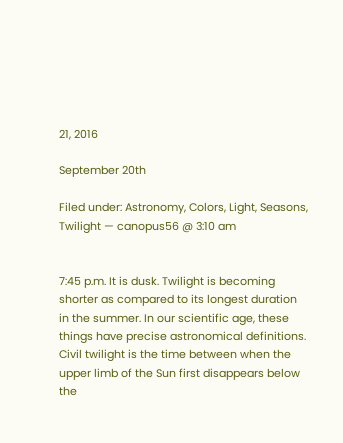21, 2016

September 20th

Filed under: Astronomy, Colors, Light, Seasons, Twilight — canopus56 @ 3:10 am


7:45 p.m. It is dusk. Twilight is becoming shorter as compared to its longest duration in the summer. In our scientific age, these things have precise astronomical definitions. Civil twilight is the time between when the upper limb of the Sun first disappears below the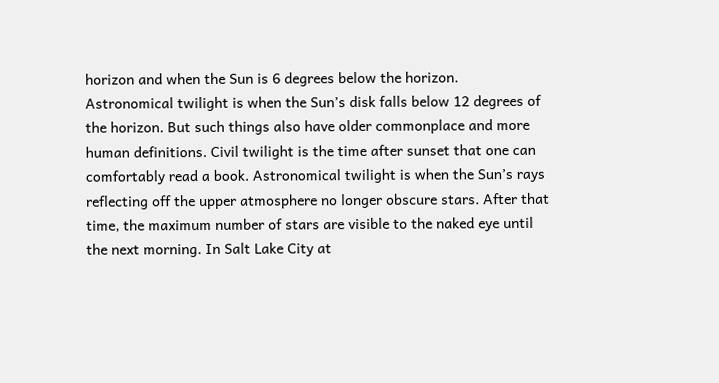horizon and when the Sun is 6 degrees below the horizon. Astronomical twilight is when the Sun’s disk falls below 12 degrees of the horizon. But such things also have older commonplace and more human definitions. Civil twilight is the time after sunset that one can comfortably read a book. Astronomical twilight is when the Sun’s rays reflecting off the upper atmosphere no longer obscure stars. After that time, the maximum number of stars are visible to the naked eye until the next morning. In Salt Lake City at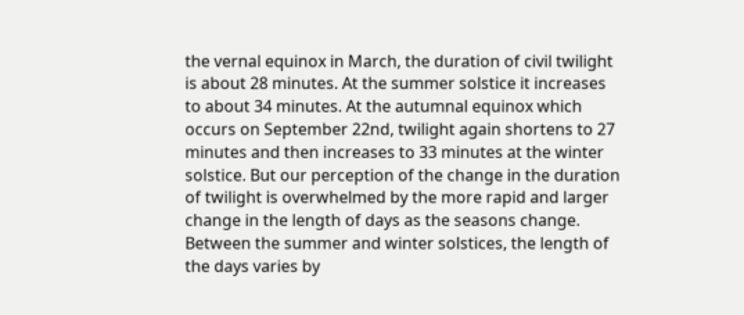the vernal equinox in March, the duration of civil twilight is about 28 minutes. At the summer solstice it increases to about 34 minutes. At the autumnal equinox which occurs on September 22nd, twilight again shortens to 27 minutes and then increases to 33 minutes at the winter solstice. But our perception of the change in the duration of twilight is overwhelmed by the more rapid and larger change in the length of days as the seasons change. Between the summer and winter solstices, the length of the days varies by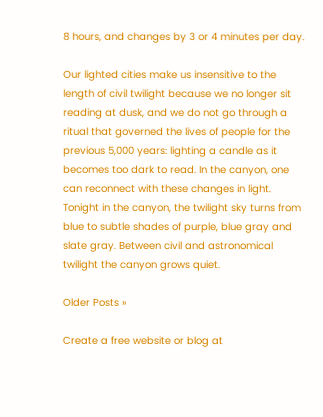8 hours, and changes by 3 or 4 minutes per day.

Our lighted cities make us insensitive to the length of civil twilight because we no longer sit reading at dusk, and we do not go through a ritual that governed the lives of people for the previous 5,000 years: lighting a candle as it becomes too dark to read. In the canyon, one can reconnect with these changes in light. Tonight in the canyon, the twilight sky turns from blue to subtle shades of purple, blue gray and slate gray. Between civil and astronomical twilight the canyon grows quiet.

Older Posts »

Create a free website or blog at